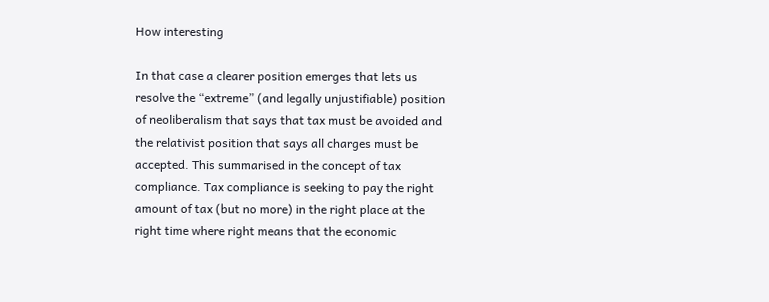How interesting

In that case a clearer position emerges that lets us resolve the “extreme” (and legally unjustifiable) position of neoliberalism that says that tax must be avoided and the relativist position that says all charges must be accepted. This summarised in the concept of tax compliance. Tax compliance is seeking to pay the right amount of tax (but no more) in the right place at the right time where right means that the economic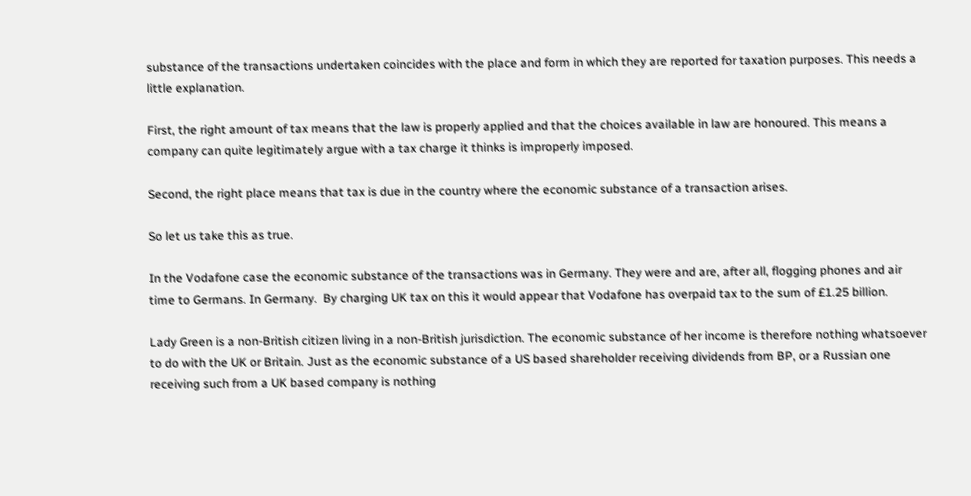substance of the transactions undertaken coincides with the place and form in which they are reported for taxation purposes. This needs a little explanation.

First, the right amount of tax means that the law is properly applied and that the choices available in law are honoured. This means a company can quite legitimately argue with a tax charge it thinks is improperly imposed.

Second, the right place means that tax is due in the country where the economic substance of a transaction arises.

So let us take this as true.

In the Vodafone case the economic substance of the transactions was in Germany. They were and are, after all, flogging phones and air time to Germans. In Germany.  By charging UK tax on this it would appear that Vodafone has overpaid tax to the sum of £1.25 billion.

Lady Green is a non-British citizen living in a non-British jurisdiction. The economic substance of her income is therefore nothing whatsoever to do with the UK or Britain. Just as the economic substance of a US based shareholder receiving dividends from BP, or a Russian one receiving such from a UK based company is nothing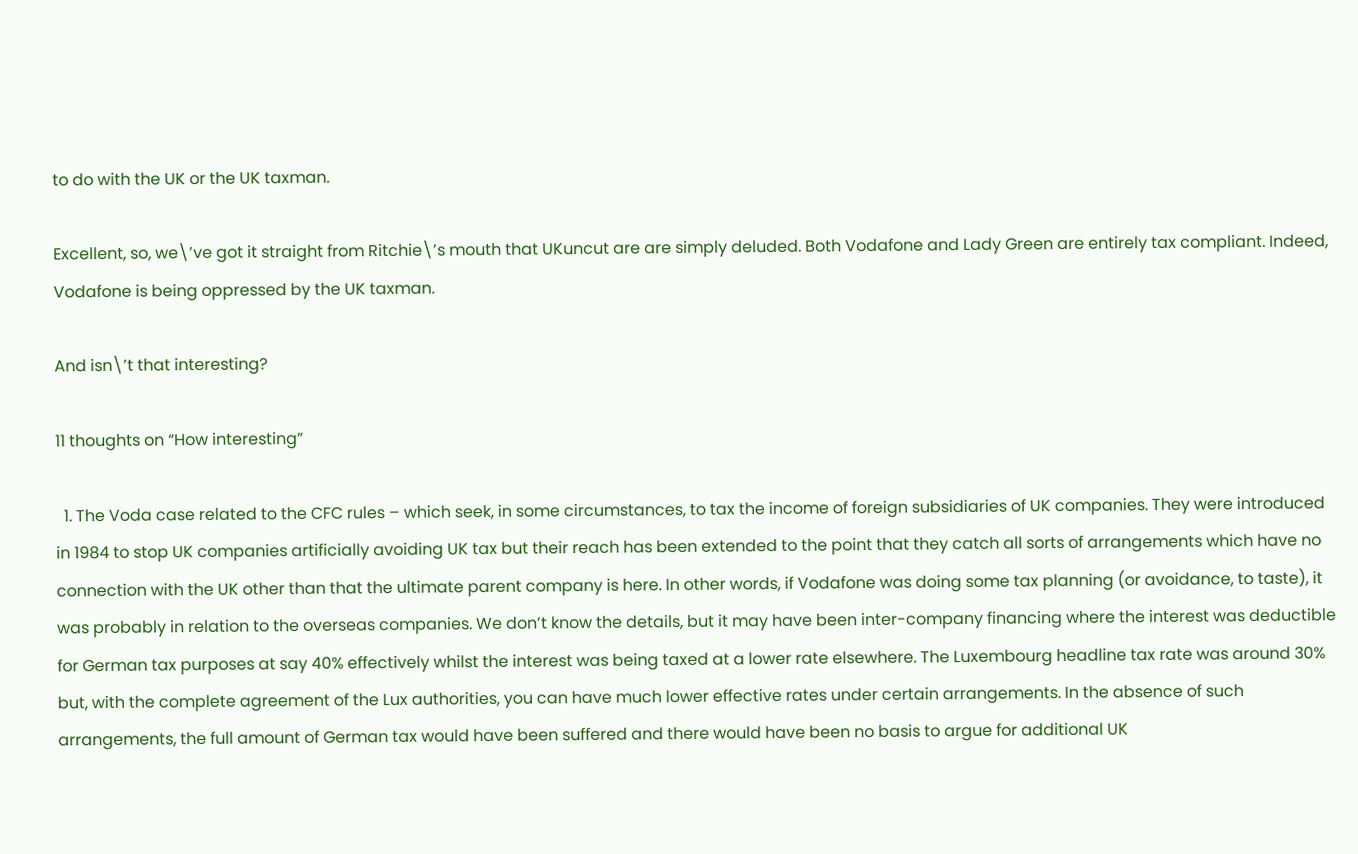to do with the UK or the UK taxman.

Excellent, so, we\’ve got it straight from Ritchie\’s mouth that UKuncut are are simply deluded. Both Vodafone and Lady Green are entirely tax compliant. Indeed, Vodafone is being oppressed by the UK taxman.

And isn\’t that interesting?

11 thoughts on “How interesting”

  1. The Voda case related to the CFC rules – which seek, in some circumstances, to tax the income of foreign subsidiaries of UK companies. They were introduced in 1984 to stop UK companies artificially avoiding UK tax but their reach has been extended to the point that they catch all sorts of arrangements which have no connection with the UK other than that the ultimate parent company is here. In other words, if Vodafone was doing some tax planning (or avoidance, to taste), it was probably in relation to the overseas companies. We don’t know the details, but it may have been inter-company financing where the interest was deductible for German tax purposes at say 40% effectively whilst the interest was being taxed at a lower rate elsewhere. The Luxembourg headline tax rate was around 30% but, with the complete agreement of the Lux authorities, you can have much lower effective rates under certain arrangements. In the absence of such arrangements, the full amount of German tax would have been suffered and there would have been no basis to argue for additional UK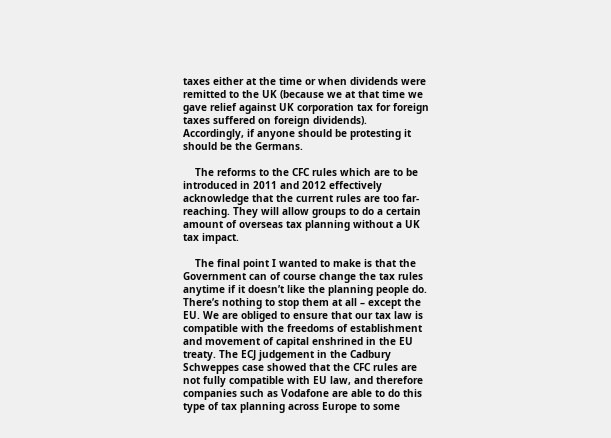taxes either at the time or when dividends were remitted to the UK (because we at that time we gave relief against UK corporation tax for foreign taxes suffered on foreign dividends). Accordingly, if anyone should be protesting it should be the Germans.

    The reforms to the CFC rules which are to be introduced in 2011 and 2012 effectively acknowledge that the current rules are too far-reaching. They will allow groups to do a certain amount of overseas tax planning without a UK tax impact.

    The final point I wanted to make is that the Government can of course change the tax rules anytime if it doesn’t like the planning people do. There’s nothing to stop them at all – except the EU. We are obliged to ensure that our tax law is compatible with the freedoms of establishment and movement of capital enshrined in the EU treaty. The ECJ judgement in the Cadbury Schweppes case showed that the CFC rules are not fully compatible with EU law, and therefore companies such as Vodafone are able to do this type of tax planning across Europe to some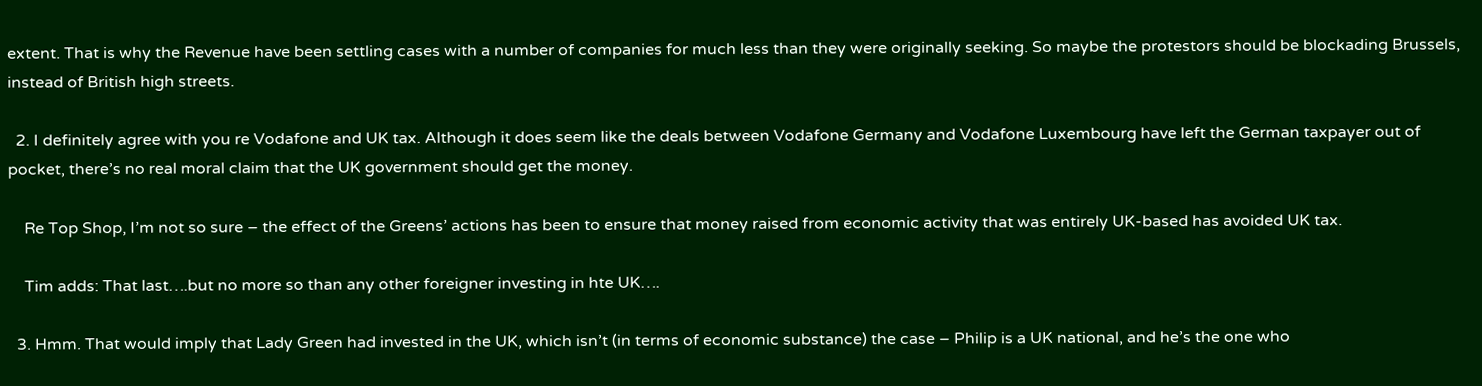extent. That is why the Revenue have been settling cases with a number of companies for much less than they were originally seeking. So maybe the protestors should be blockading Brussels, instead of British high streets.

  2. I definitely agree with you re Vodafone and UK tax. Although it does seem like the deals between Vodafone Germany and Vodafone Luxembourg have left the German taxpayer out of pocket, there’s no real moral claim that the UK government should get the money.

    Re Top Shop, I’m not so sure – the effect of the Greens’ actions has been to ensure that money raised from economic activity that was entirely UK-based has avoided UK tax.

    Tim adds: That last….but no more so than any other foreigner investing in hte UK….

  3. Hmm. That would imply that Lady Green had invested in the UK, which isn’t (in terms of economic substance) the case – Philip is a UK national, and he’s the one who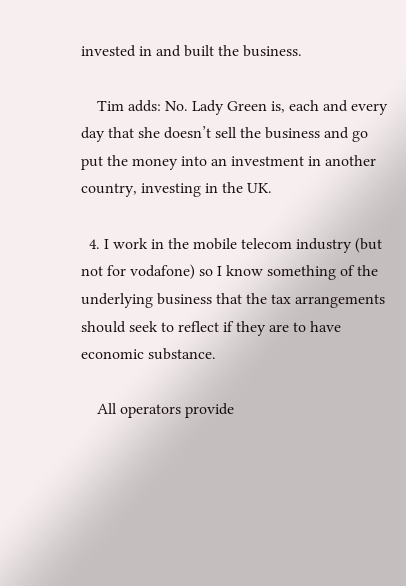invested in and built the business.

    Tim adds: No. Lady Green is, each and every day that she doesn’t sell the business and go put the money into an investment in another country, investing in the UK.

  4. I work in the mobile telecom industry (but not for vodafone) so I know something of the underlying business that the tax arrangements should seek to reflect if they are to have economic substance.

    All operators provide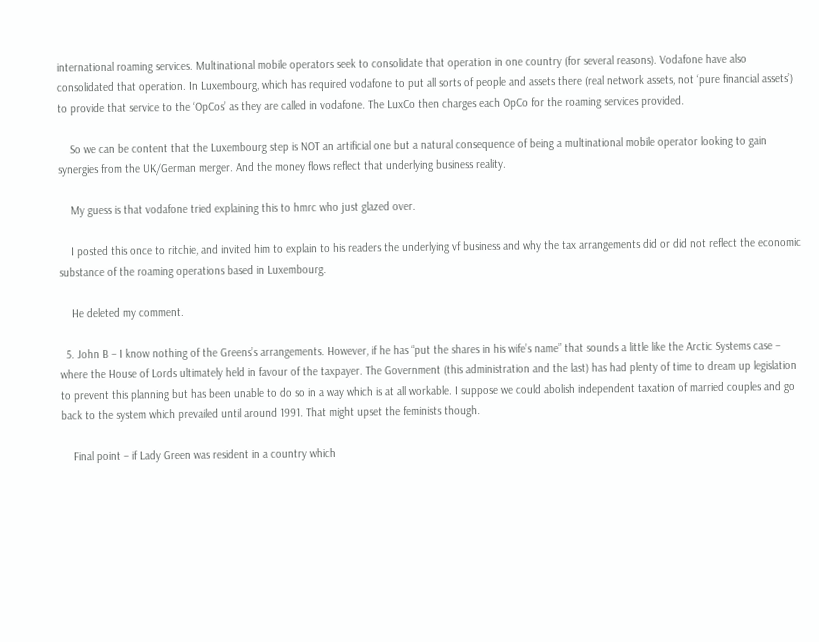international roaming services. Multinational mobile operators seek to consolidate that operation in one country (for several reasons). Vodafone have also consolidated that operation. In Luxembourg, which has required vodafone to put all sorts of people and assets there (real network assets, not ‘pure financial assets’) to provide that service to the ‘OpCos’ as they are called in vodafone. The LuxCo then charges each OpCo for the roaming services provided.

    So we can be content that the Luxembourg step is NOT an artificial one but a natural consequence of being a multinational mobile operator looking to gain synergies from the UK/German merger. And the money flows reflect that underlying business reality.

    My guess is that vodafone tried explaining this to hmrc who just glazed over.

    I posted this once to ritchie, and invited him to explain to his readers the underlying vf business and why the tax arrangements did or did not reflect the economic substance of the roaming operations based in Luxembourg.

    He deleted my comment.

  5. John B – I know nothing of the Greens’s arrangements. However, if he has “put the shares in his wife’s name” that sounds a little like the Arctic Systems case – where the House of Lords ultimately held in favour of the taxpayer. The Government (this administration and the last) has had plenty of time to dream up legislation to prevent this planning but has been unable to do so in a way which is at all workable. I suppose we could abolish independent taxation of married couples and go back to the system which prevailed until around 1991. That might upset the feminists though.

    Final point – if Lady Green was resident in a country which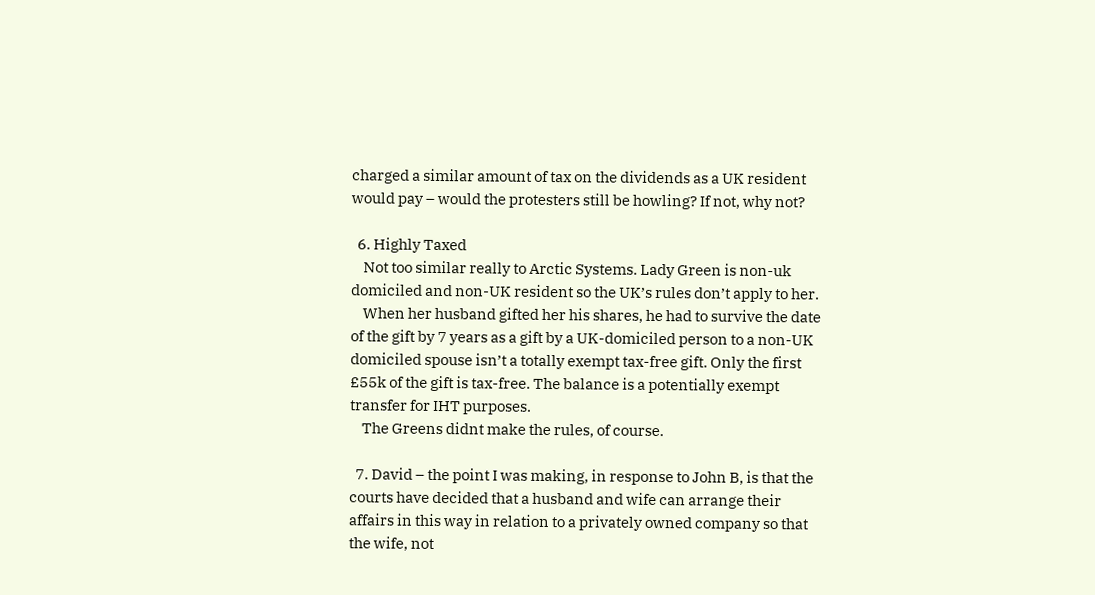charged a similar amount of tax on the dividends as a UK resident would pay – would the protesters still be howling? If not, why not?

  6. Highly Taxed
    Not too similar really to Arctic Systems. Lady Green is non-uk domiciled and non-UK resident so the UK’s rules don’t apply to her.
    When her husband gifted her his shares, he had to survive the date of the gift by 7 years as a gift by a UK-domiciled person to a non-UK domiciled spouse isn’t a totally exempt tax-free gift. Only the first £55k of the gift is tax-free. The balance is a potentially exempt transfer for IHT purposes.
    The Greens didnt make the rules, of course.

  7. David – the point I was making, in response to John B, is that the courts have decided that a husband and wife can arrange their affairs in this way in relation to a privately owned company so that the wife, not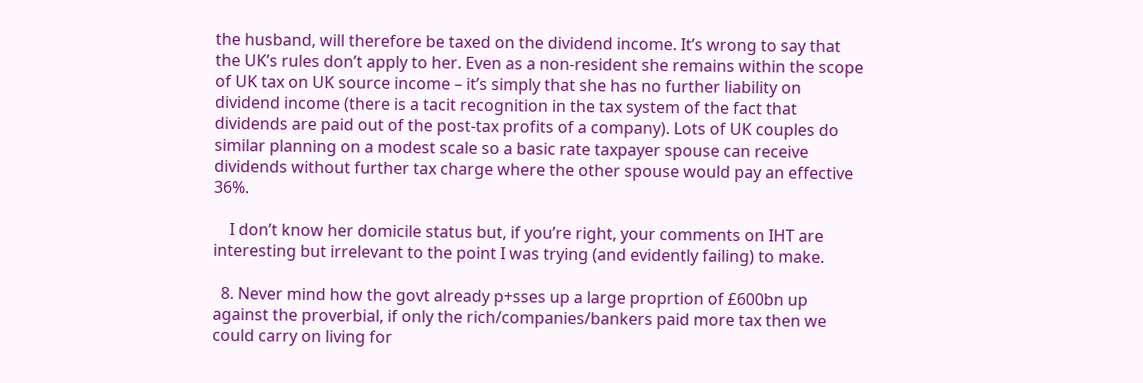the husband, will therefore be taxed on the dividend income. It’s wrong to say that the UK’s rules don’t apply to her. Even as a non-resident she remains within the scope of UK tax on UK source income – it’s simply that she has no further liability on dividend income (there is a tacit recognition in the tax system of the fact that dividends are paid out of the post-tax profits of a company). Lots of UK couples do similar planning on a modest scale so a basic rate taxpayer spouse can receive dividends without further tax charge where the other spouse would pay an effective 36%.

    I don’t know her domicile status but, if you’re right, your comments on IHT are interesting but irrelevant to the point I was trying (and evidently failing) to make.

  8. Never mind how the govt already p+sses up a large proprtion of £600bn up against the proverbial, if only the rich/companies/bankers paid more tax then we could carry on living for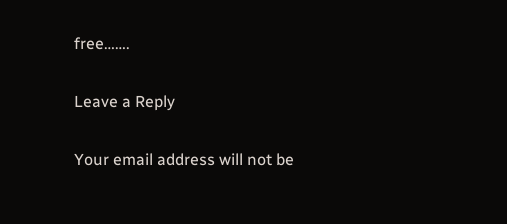free…….

Leave a Reply

Your email address will not be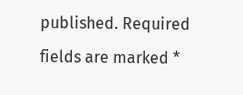published. Required fields are marked *